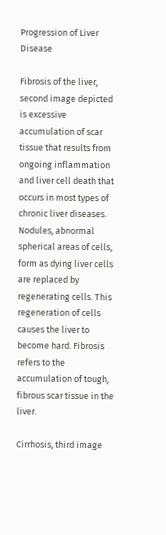Progression of Liver Disease

Fibrosis of the liver, second image depicted is excessive accumulation of scar tissue that results from ongoing inflammation and liver cell death that occurs in most types of chronic liver diseases. Nodules, abnormal spherical areas of cells, form as dying liver cells are replaced by regenerating cells. This regeneration of cells causes the liver to become hard. Fibrosis refers to the accumulation of tough, fibrous scar tissue in the liver.

Cirrhosis, third image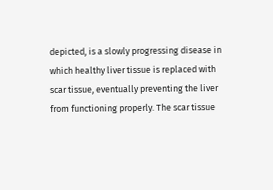depicted, is a slowly progressing disease in which healthy liver tissue is replaced with scar tissue, eventually preventing the liver from functioning properly. The scar tissue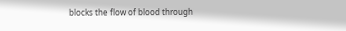blocks the flow of blood through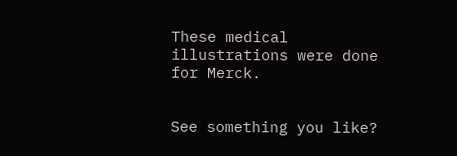These medical illustrations were done for Merck.


See something you like?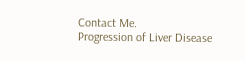Contact Me.
Progression of Liver Disease